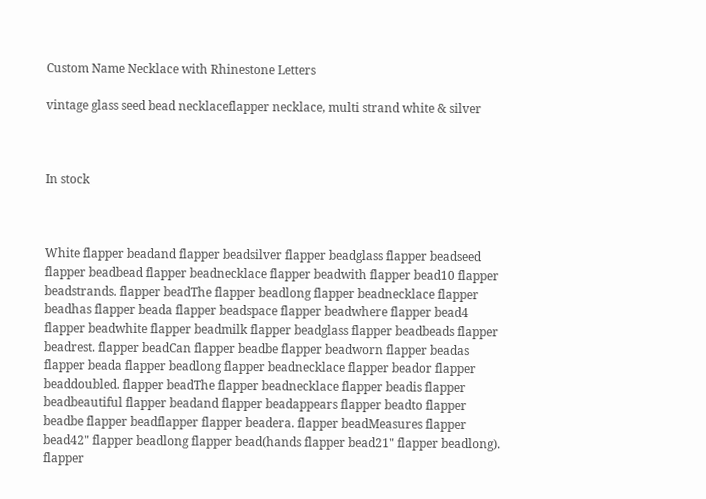Custom Name Necklace with Rhinestone Letters

vintage glass seed bead necklaceflapper necklace, multi strand white & silver



In stock



White flapper beadand flapper beadsilver flapper beadglass flapper beadseed flapper beadbead flapper beadnecklace flapper beadwith flapper bead10 flapper beadstrands. flapper beadThe flapper beadlong flapper beadnecklace flapper beadhas flapper beada flapper beadspace flapper beadwhere flapper bead4 flapper beadwhite flapper beadmilk flapper beadglass flapper beadbeads flapper beadrest. flapper beadCan flapper beadbe flapper beadworn flapper beadas flapper beada flapper beadlong flapper beadnecklace flapper beador flapper beaddoubled. flapper beadThe flapper beadnecklace flapper beadis flapper beadbeautiful flapper beadand flapper beadappears flapper beadto flapper beadbe flapper beadflapper flapper beadera. flapper beadMeasures flapper bead42" flapper beadlong flapper bead(hands flapper bead21" flapper beadlong). flapper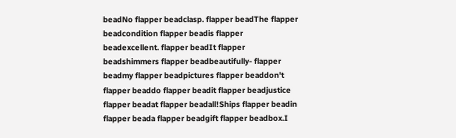beadNo flapper beadclasp. flapper beadThe flapper beadcondition flapper beadis flapper beadexcellent. flapper beadIt flapper beadshimmers flapper beadbeautifully- flapper beadmy flapper beadpictures flapper beaddon't flapper beaddo flapper beadit flapper beadjustice flapper beadat flapper beadall!Ships flapper beadin flapper beada flapper beadgift flapper beadbox.I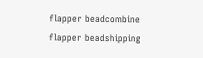flapper beadcombine flapper beadshipping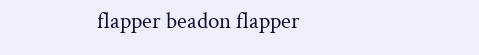flapper beadon flapper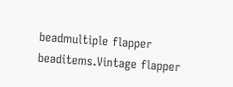beadmultiple flapper beaditems.Vintage flapper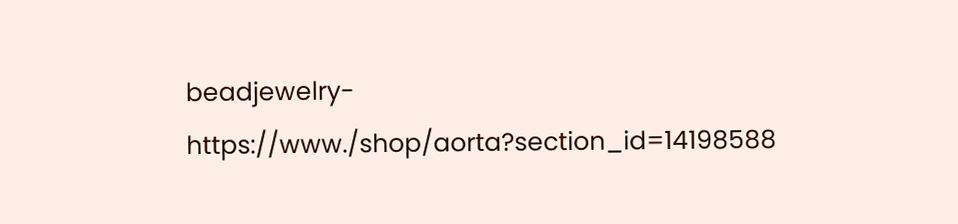beadjewelry-https://www./shop/aorta?section_id=14198588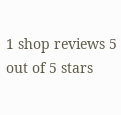1 shop reviews 5 out of 5 stars